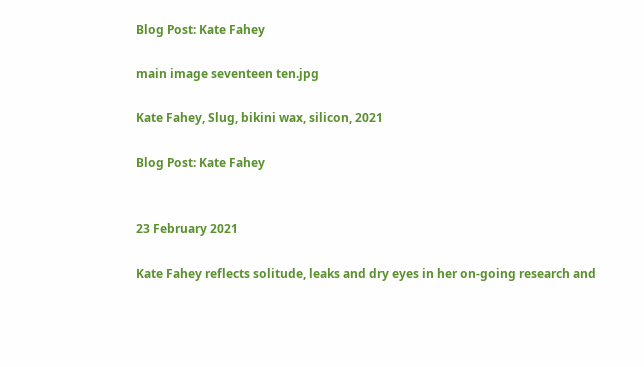Blog Post: Kate Fahey

main image seventeen ten.jpg

Kate Fahey, Slug, bikini wax, silicon, 2021

Blog Post: Kate Fahey


23 February 2021

Kate Fahey reflects solitude, leaks and dry eyes in her on-going research and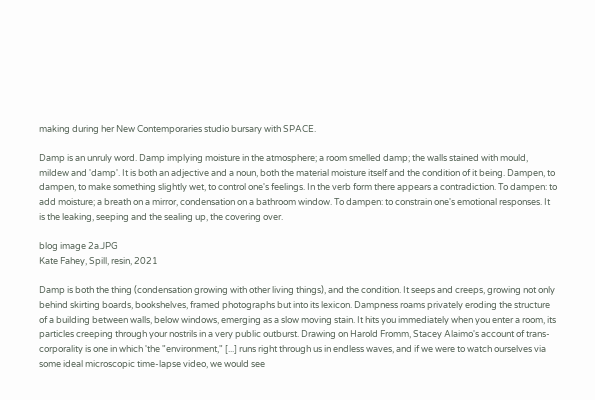making during her New Contemporaries studio bursary with SPACE.

Damp is an unruly word. Damp implying moisture in the atmosphere; a room smelled damp; the walls stained with mould, mildew and 'damp'. It is both an adjective and a noun, both the material moisture itself and the condition of it being. Dampen, to dampen, to make something slightly wet, to control one's feelings. In the verb form there appears a contradiction. To dampen: to add moisture; a breath on a mirror, condensation on a bathroom window. To dampen: to constrain one's emotional responses. It is the leaking, seeping and the sealing up, the covering over.

blog image 2a.JPG
Kate Fahey, Spill, resin, 2021

Damp is both the thing (condensation growing with other living things), and the condition. It seeps and creeps, growing not only behind skirting boards, bookshelves, framed photographs but into its lexicon. Dampness roams privately eroding the structure of a building between walls, below windows, emerging as a slow moving stain. It hits you immediately when you enter a room, its particles creeping through your nostrils in a very public outburst. Drawing on Harold Fromm, Stacey Alaimo's account of trans-corporality is one in which 'the "environment," [...] runs right through us in endless waves, and if we were to watch ourselves via some ideal microscopic time-lapse video, we would see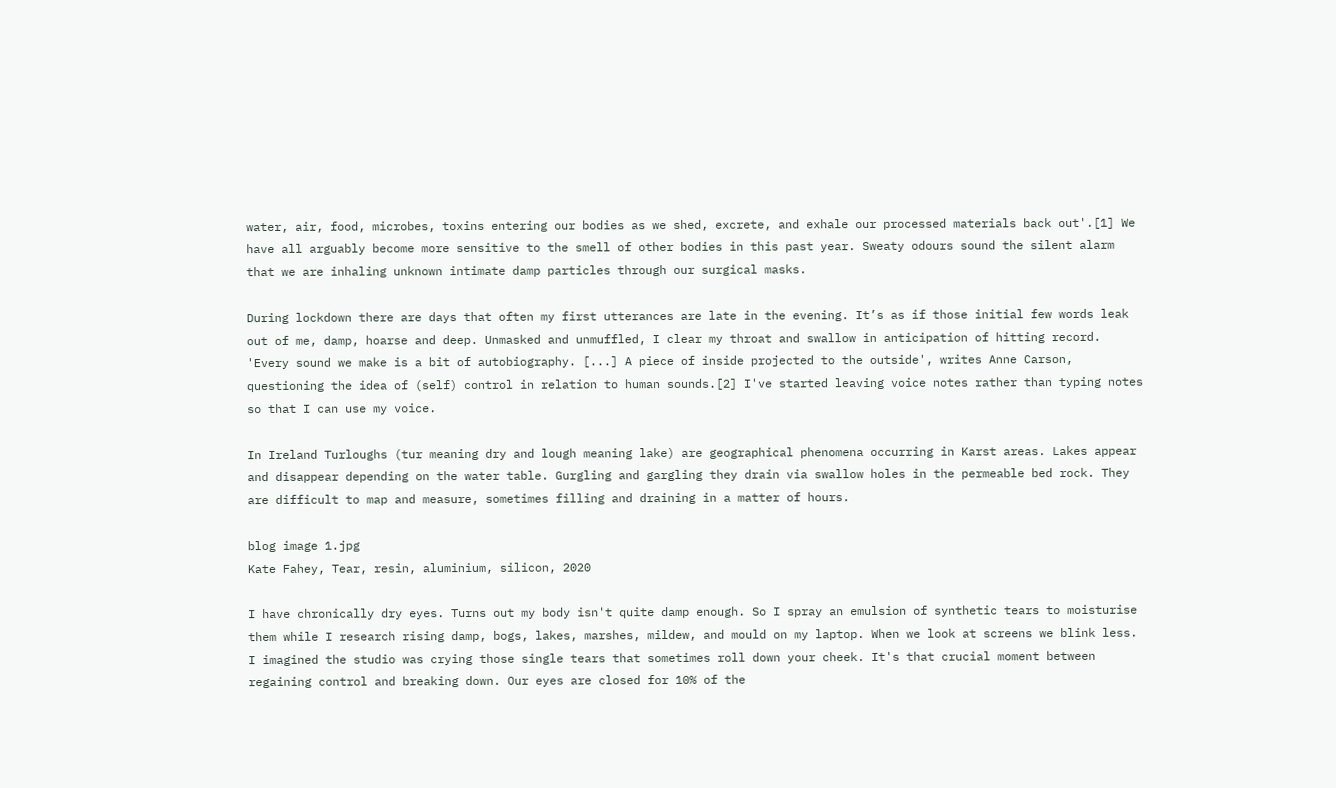water, air, food, microbes, toxins entering our bodies as we shed, excrete, and exhale our processed materials back out'.[1] We have all arguably become more sensitive to the smell of other bodies in this past year. Sweaty odours sound the silent alarm that we are inhaling unknown intimate damp particles through our surgical masks.

During lockdown there are days that often my first utterances are late in the evening. It’s as if those initial few words leak out of me, damp, hoarse and deep. Unmasked and unmuffled, I clear my throat and swallow in anticipation of hitting record. 'Every sound we make is a bit of autobiography. [...] A piece of inside projected to the outside', writes Anne Carson, questioning the idea of (self) control in relation to human sounds.[2] I've started leaving voice notes rather than typing notes so that I can use my voice.

In Ireland Turloughs (tur meaning dry and lough meaning lake) are geographical phenomena occurring in Karst areas. Lakes appear and disappear depending on the water table. Gurgling and gargling they drain via swallow holes in the permeable bed rock. They are difficult to map and measure, sometimes filling and draining in a matter of hours.

blog image 1.jpg
Kate Fahey, Tear, resin, aluminium, silicon, 2020

I have chronically dry eyes. Turns out my body isn't quite damp enough. So I spray an emulsion of synthetic tears to moisturise them while I research rising damp, bogs, lakes, marshes, mildew, and mould on my laptop. When we look at screens we blink less. I imagined the studio was crying those single tears that sometimes roll down your cheek. It's that crucial moment between regaining control and breaking down. Our eyes are closed for 10% of the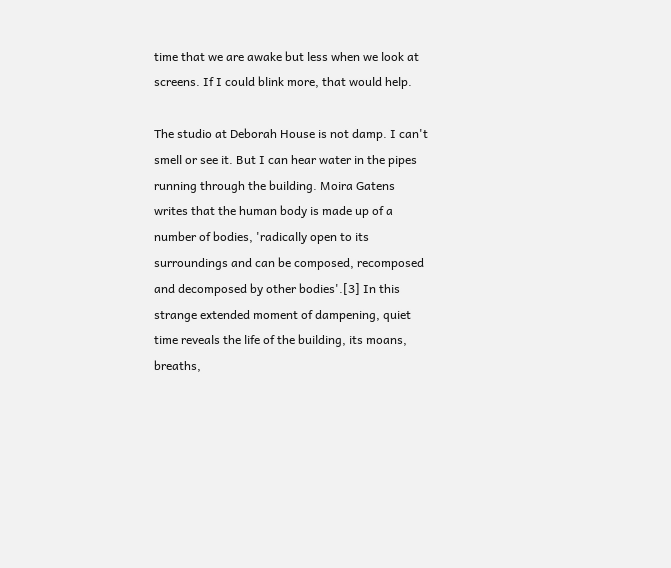time that we are awake but less when we look at screens. If I could blink more, that would help.

The studio at Deborah House is not damp. I can't smell or see it. But I can hear water in the pipes running through the building. Moira Gatens writes that the human body is made up of a number of bodies, 'radically open to its surroundings and can be composed, recomposed and decomposed by other bodies'.[3] In this strange extended moment of dampening, quiet time reveals the life of the building, its moans, breaths,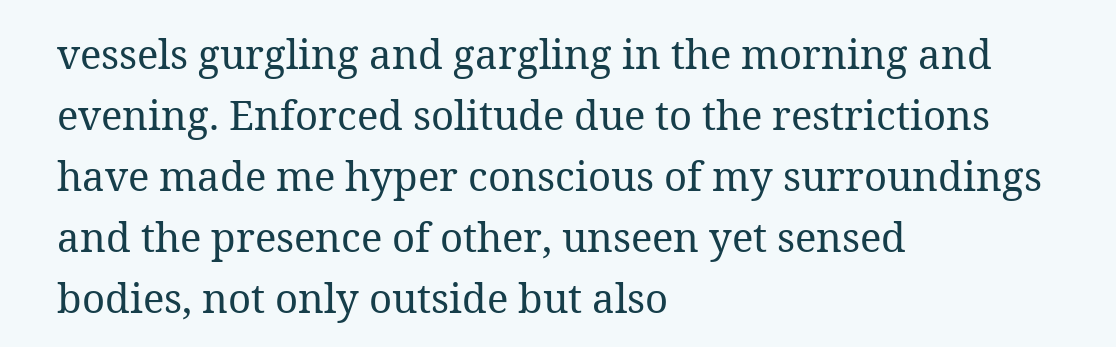vessels gurgling and gargling in the morning and evening. Enforced solitude due to the restrictions have made me hyper conscious of my surroundings and the presence of other, unseen yet sensed bodies, not only outside but also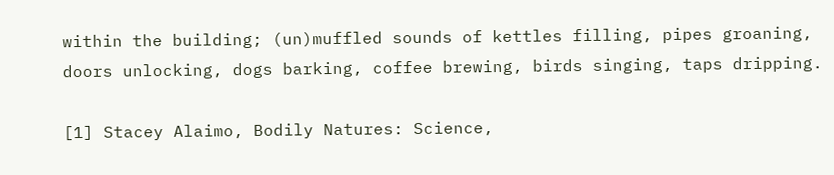within the building; (un)muffled sounds of kettles filling, pipes groaning, doors unlocking, dogs barking, coffee brewing, birds singing, taps dripping.

[1] Stacey Alaimo, Bodily Natures: Science,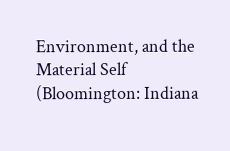Environment, and the Material Self (Bloomington: Indiana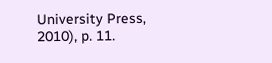University Press, 2010), p. 11.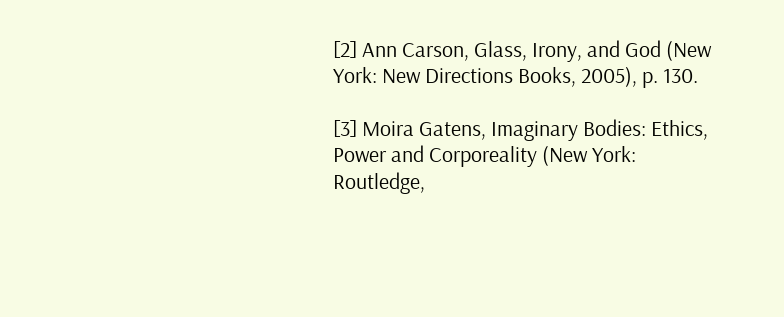[2] Ann Carson, Glass, Irony, and God (New York: New Directions Books, 2005), p. 130.

[3] Moira Gatens, Imaginary Bodies: Ethics, Power and Corporeality (New York: Routledge,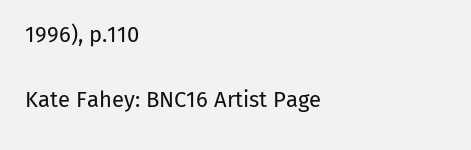1996), p.110

Kate Fahey: BNC16 Artist Page